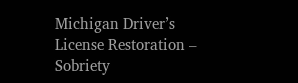Michigan Driver’s License Restoration – Sobriety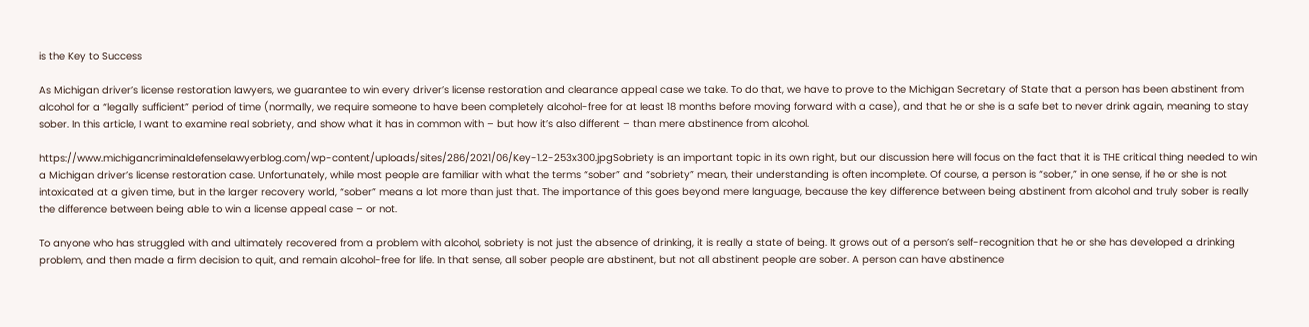is the Key to Success

As Michigan driver’s license restoration lawyers, we guarantee to win every driver’s license restoration and clearance appeal case we take. To do that, we have to prove to the Michigan Secretary of State that a person has been abstinent from alcohol for a “legally sufficient” period of time (normally, we require someone to have been completely alcohol-free for at least 18 months before moving forward with a case), and that he or she is a safe bet to never drink again, meaning to stay sober. In this article, I want to examine real sobriety, and show what it has in common with – but how it’s also different – than mere abstinence from alcohol.

https://www.michigancriminaldefenselawyerblog.com/wp-content/uploads/sites/286/2021/06/Key-1.2-253x300.jpgSobriety is an important topic in its own right, but our discussion here will focus on the fact that it is THE critical thing needed to win a Michigan driver’s license restoration case. Unfortunately, while most people are familiar with what the terms “sober” and “sobriety” mean, their understanding is often incomplete. Of course, a person is “sober,” in one sense, if he or she is not intoxicated at a given time, but in the larger recovery world, “sober” means a lot more than just that. The importance of this goes beyond mere language, because the key difference between being abstinent from alcohol and truly sober is really the difference between being able to win a license appeal case – or not.

To anyone who has struggled with and ultimately recovered from a problem with alcohol, sobriety is not just the absence of drinking, it is really a state of being. It grows out of a person’s self-recognition that he or she has developed a drinking problem, and then made a firm decision to quit, and remain alcohol-free for life. In that sense, all sober people are abstinent, but not all abstinent people are sober. A person can have abstinence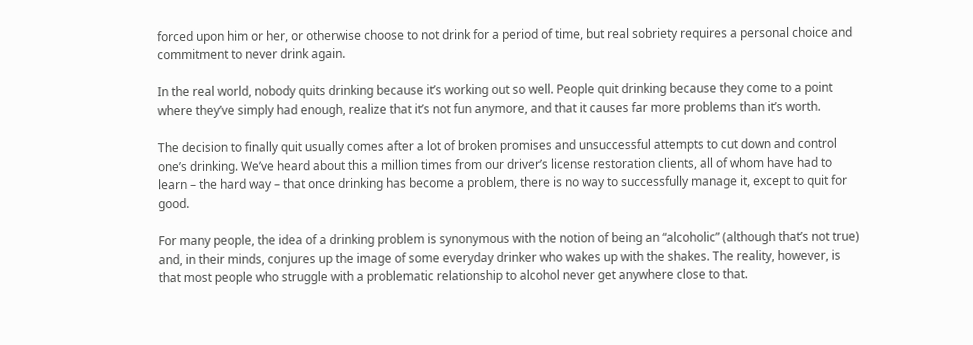forced upon him or her, or otherwise choose to not drink for a period of time, but real sobriety requires a personal choice and commitment to never drink again.

In the real world, nobody quits drinking because it’s working out so well. People quit drinking because they come to a point where they’ve simply had enough, realize that it’s not fun anymore, and that it causes far more problems than it’s worth.

The decision to finally quit usually comes after a lot of broken promises and unsuccessful attempts to cut down and control one’s drinking. We’ve heard about this a million times from our driver’s license restoration clients, all of whom have had to learn – the hard way – that once drinking has become a problem, there is no way to successfully manage it, except to quit for good.

For many people, the idea of a drinking problem is synonymous with the notion of being an “alcoholic” (although that’s not true) and, in their minds, conjures up the image of some everyday drinker who wakes up with the shakes. The reality, however, is that most people who struggle with a problematic relationship to alcohol never get anywhere close to that.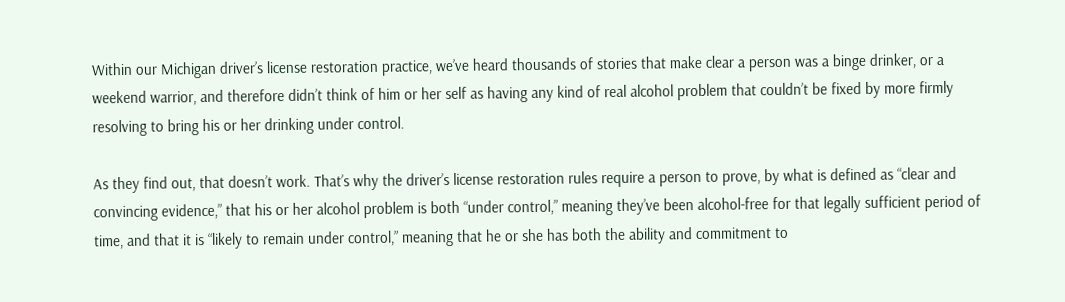Within our Michigan driver’s license restoration practice, we’ve heard thousands of stories that make clear a person was a binge drinker, or a weekend warrior, and therefore didn’t think of him or her self as having any kind of real alcohol problem that couldn’t be fixed by more firmly resolving to bring his or her drinking under control.

As they find out, that doesn’t work. That’s why the driver’s license restoration rules require a person to prove, by what is defined as “clear and convincing evidence,” that his or her alcohol problem is both “under control,” meaning they’ve been alcohol-free for that legally sufficient period of time, and that it is “likely to remain under control,” meaning that he or she has both the ability and commitment to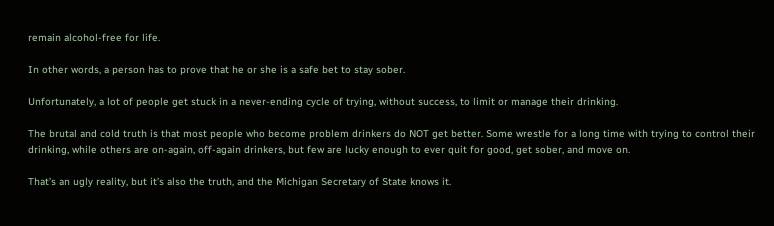remain alcohol-free for life.

In other words, a person has to prove that he or she is a safe bet to stay sober.

Unfortunately, a lot of people get stuck in a never-ending cycle of trying, without success, to limit or manage their drinking.

The brutal and cold truth is that most people who become problem drinkers do NOT get better. Some wrestle for a long time with trying to control their drinking, while others are on-again, off-again drinkers, but few are lucky enough to ever quit for good, get sober, and move on.

That’s an ugly reality, but it’s also the truth, and the Michigan Secretary of State knows it.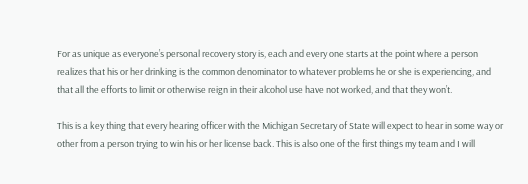For as unique as everyone’s personal recovery story is, each and every one starts at the point where a person realizes that his or her drinking is the common denominator to whatever problems he or she is experiencing, and that all the efforts to limit or otherwise reign in their alcohol use have not worked, and that they won’t.

This is a key thing that every hearing officer with the Michigan Secretary of State will expect to hear in some way or other from a person trying to win his or her license back. This is also one of the first things my team and I will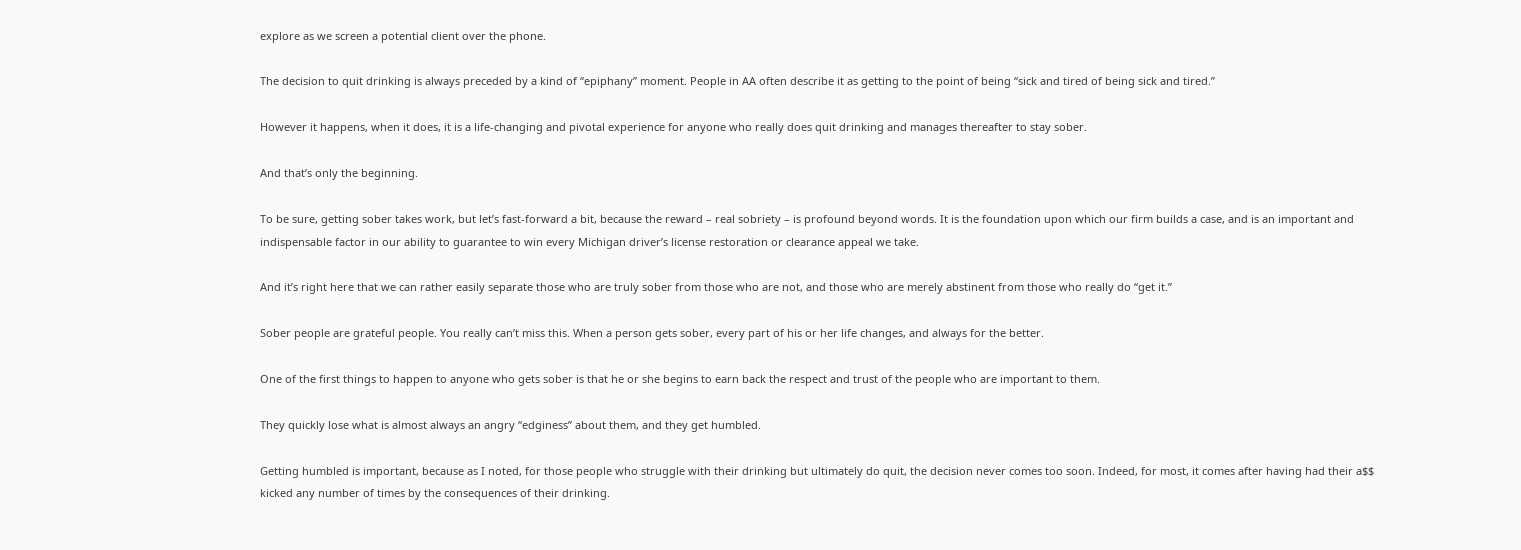explore as we screen a potential client over the phone.

The decision to quit drinking is always preceded by a kind of “epiphany” moment. People in AA often describe it as getting to the point of being “sick and tired of being sick and tired.”

However it happens, when it does, it is a life-changing and pivotal experience for anyone who really does quit drinking and manages thereafter to stay sober.

And that’s only the beginning.

To be sure, getting sober takes work, but let’s fast-forward a bit, because the reward – real sobriety – is profound beyond words. It is the foundation upon which our firm builds a case, and is an important and indispensable factor in our ability to guarantee to win every Michigan driver’s license restoration or clearance appeal we take.

And it’s right here that we can rather easily separate those who are truly sober from those who are not, and those who are merely abstinent from those who really do “get it.”

Sober people are grateful people. You really can’t miss this. When a person gets sober, every part of his or her life changes, and always for the better.

One of the first things to happen to anyone who gets sober is that he or she begins to earn back the respect and trust of the people who are important to them.

They quickly lose what is almost always an angry “edginess” about them, and they get humbled.

Getting humbled is important, because as I noted, for those people who struggle with their drinking but ultimately do quit, the decision never comes too soon. Indeed, for most, it comes after having had their a$$ kicked any number of times by the consequences of their drinking.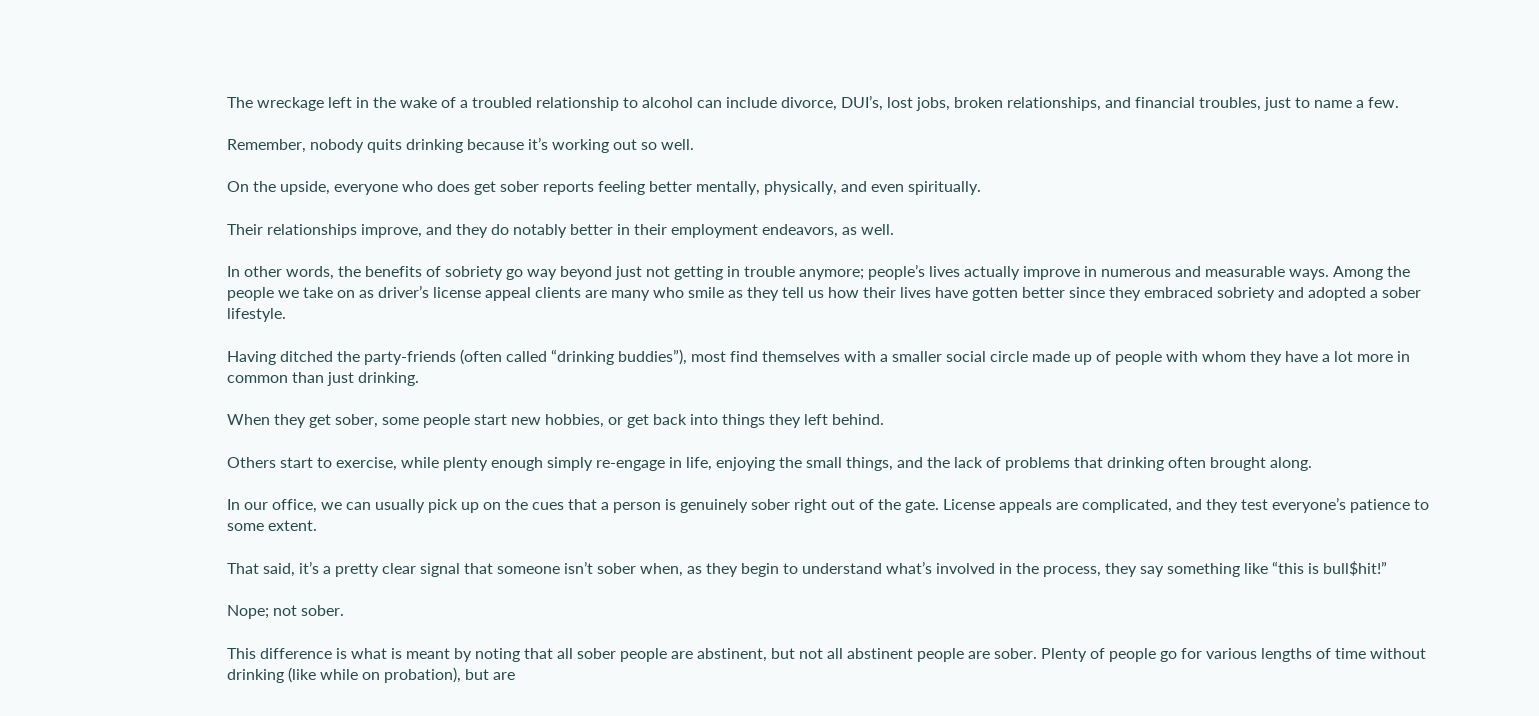The wreckage left in the wake of a troubled relationship to alcohol can include divorce, DUI’s, lost jobs, broken relationships, and financial troubles, just to name a few.

Remember, nobody quits drinking because it’s working out so well.

On the upside, everyone who does get sober reports feeling better mentally, physically, and even spiritually.

Their relationships improve, and they do notably better in their employment endeavors, as well.

In other words, the benefits of sobriety go way beyond just not getting in trouble anymore; people’s lives actually improve in numerous and measurable ways. Among the people we take on as driver’s license appeal clients are many who smile as they tell us how their lives have gotten better since they embraced sobriety and adopted a sober lifestyle.

Having ditched the party-friends (often called “drinking buddies”), most find themselves with a smaller social circle made up of people with whom they have a lot more in common than just drinking.

When they get sober, some people start new hobbies, or get back into things they left behind.

Others start to exercise, while plenty enough simply re-engage in life, enjoying the small things, and the lack of problems that drinking often brought along.

In our office, we can usually pick up on the cues that a person is genuinely sober right out of the gate. License appeals are complicated, and they test everyone’s patience to some extent.

That said, it’s a pretty clear signal that someone isn’t sober when, as they begin to understand what’s involved in the process, they say something like “this is bull$hit!”

Nope; not sober.

This difference is what is meant by noting that all sober people are abstinent, but not all abstinent people are sober. Plenty of people go for various lengths of time without drinking (like while on probation), but are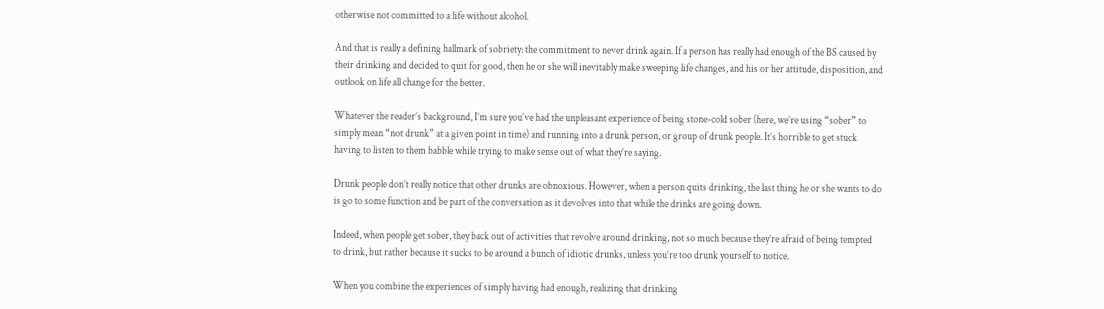otherwise not committed to a life without alcohol.

And that is really a defining hallmark of sobriety: the commitment to never drink again. If a person has really had enough of the BS caused by their drinking and decided to quit for good, then he or she will inevitably make sweeping life changes, and his or her attitude, disposition, and outlook on life all change for the better.

Whatever the reader’s background, I’m sure you’ve had the unpleasant experience of being stone-cold sober (here, we’re using “sober” to simply mean “not drunk” at a given point in time) and running into a drunk person, or group of drunk people. It’s horrible to get stuck having to listen to them babble while trying to make sense out of what they’re saying.

Drunk people don’t really notice that other drunks are obnoxious. However, when a person quits drinking, the last thing he or she wants to do is go to some function and be part of the conversation as it devolves into that while the drinks are going down.

Indeed, when people get sober, they back out of activities that revolve around drinking, not so much because they’re afraid of being tempted to drink, but rather because it sucks to be around a bunch of idiotic drunks, unless you’re too drunk yourself to notice.

When you combine the experiences of simply having had enough, realizing that drinking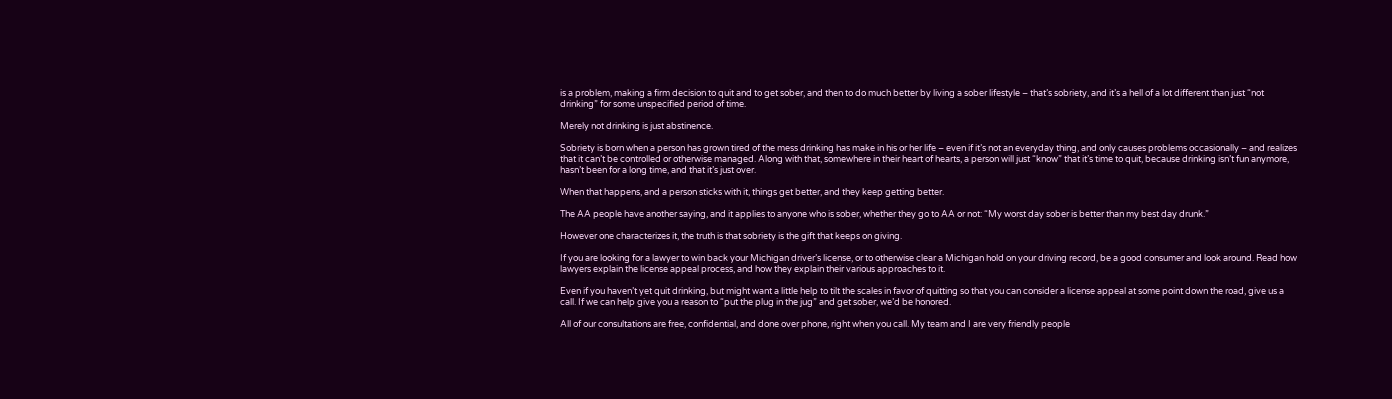is a problem, making a firm decision to quit and to get sober, and then to do much better by living a sober lifestyle – that’s sobriety, and it’s a hell of a lot different than just “not drinking” for some unspecified period of time.

Merely not drinking is just abstinence.

Sobriety is born when a person has grown tired of the mess drinking has make in his or her life – even if it’s not an everyday thing, and only causes problems occasionally – and realizes that it can’t be controlled or otherwise managed. Along with that, somewhere in their heart of hearts, a person will just “know” that it’s time to quit, because drinking isn’t fun anymore, hasn’t been for a long time, and that it’s just over.

When that happens, and a person sticks with it, things get better, and they keep getting better.

The AA people have another saying, and it applies to anyone who is sober, whether they go to AA or not: “My worst day sober is better than my best day drunk.”

However one characterizes it, the truth is that sobriety is the gift that keeps on giving.

If you are looking for a lawyer to win back your Michigan driver’s license, or to otherwise clear a Michigan hold on your driving record, be a good consumer and look around. Read how lawyers explain the license appeal process, and how they explain their various approaches to it.

Even if you haven’t yet quit drinking, but might want a little help to tilt the scales in favor of quitting so that you can consider a license appeal at some point down the road, give us a call. If we can help give you a reason to “put the plug in the jug” and get sober, we’d be honored.

All of our consultations are free, confidential, and done over phone, right when you call. My team and I are very friendly people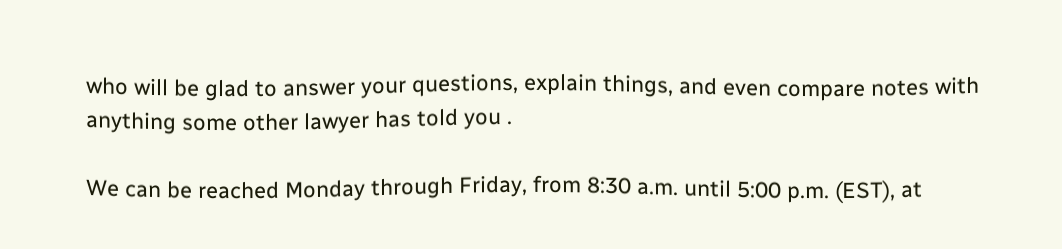who will be glad to answer your questions, explain things, and even compare notes with anything some other lawyer has told you .

We can be reached Monday through Friday, from 8:30 a.m. until 5:00 p.m. (EST), at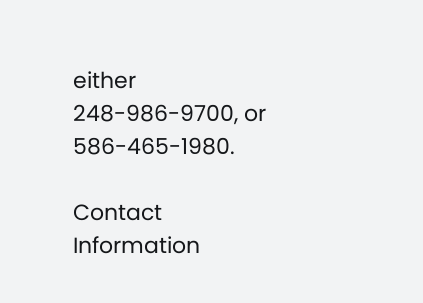either 248-986-9700, or 586-465-1980.

Contact Information